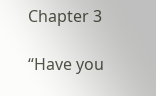Chapter 3

“Have you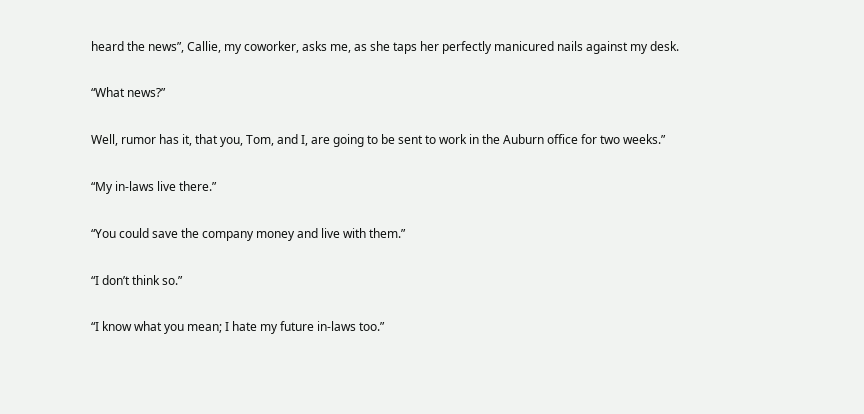heard the news”, Callie, my coworker, asks me, as she taps her perfectly manicured nails against my desk.

“What news?”

Well, rumor has it, that you, Tom, and I, are going to be sent to work in the Auburn office for two weeks.”

“My in-laws live there.”

“You could save the company money and live with them.”

“I don’t think so.”

“I know what you mean; I hate my future in-laws too.”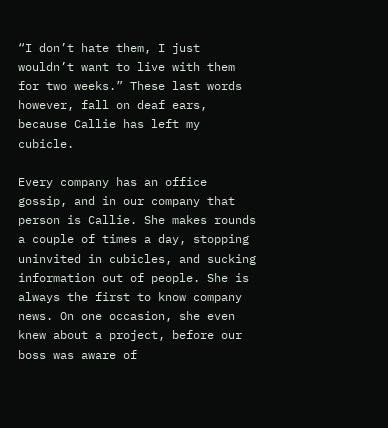“I don’t hate them, I just wouldn’t want to live with them for two weeks.” These last words however, fall on deaf ears, because Callie has left my cubicle.

Every company has an office gossip, and in our company that person is Callie. She makes rounds a couple of times a day, stopping uninvited in cubicles, and sucking information out of people. She is always the first to know company news. On one occasion, she even knew about a project, before our boss was aware of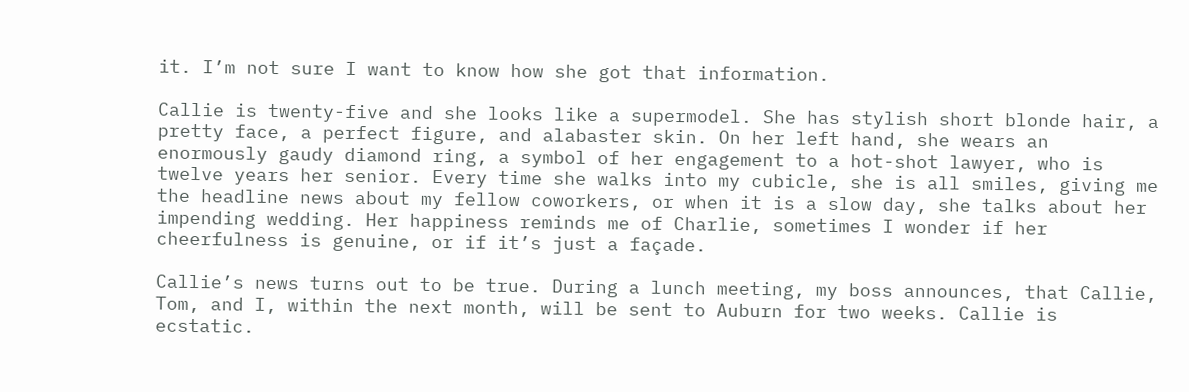it. I’m not sure I want to know how she got that information.

Callie is twenty-five and she looks like a supermodel. She has stylish short blonde hair, a pretty face, a perfect figure, and alabaster skin. On her left hand, she wears an enormously gaudy diamond ring, a symbol of her engagement to a hot-shot lawyer, who is twelve years her senior. Every time she walks into my cubicle, she is all smiles, giving me the headline news about my fellow coworkers, or when it is a slow day, she talks about her impending wedding. Her happiness reminds me of Charlie, sometimes I wonder if her cheerfulness is genuine, or if it’s just a façade.

Callie’s news turns out to be true. During a lunch meeting, my boss announces, that Callie, Tom, and I, within the next month, will be sent to Auburn for two weeks. Callie is ecstatic.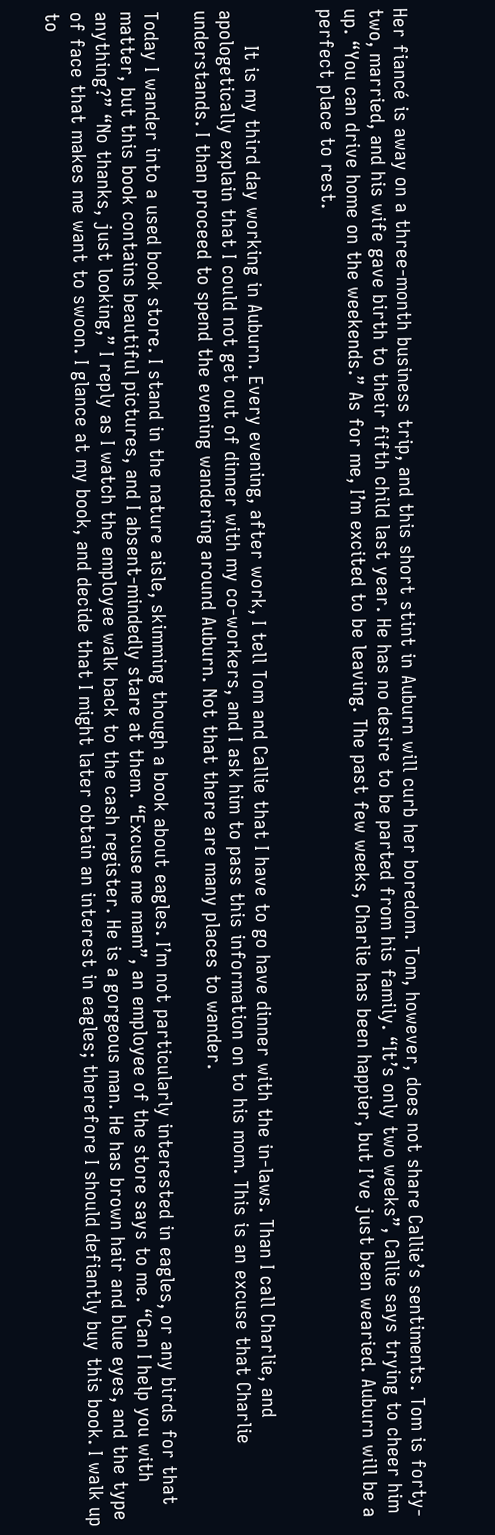Her fiancé is away on a three-month business trip, and this short stint in Auburn will curb her boredom. Tom, however, does not share Callie’s sentiments. Tom is forty-two, married, and his wife gave birth to their fifth child last year. He has no desire to be parted from his family. “It’s only two weeks”, Callie says trying to cheer him up. “You can drive home on the weekends.” As for me, I’m excited to be leaving. The past few weeks, Charlie has been happier, but I’ve just been wearied. Auburn will be a perfect place to rest.


      It is my third day working in Auburn. Every evening, after work, I tell Tom and Callie that I have to go have dinner with the in-laws. Than I call Charlie, and apologetically explain that I could not get out of dinner with my co-workers, and I ask him to pass this information on to his mom. This is an excuse that Charlie understands. I than proceed to spend the evening wandering around Auburn. Not that there are many places to wander.

Today I wander into a used book store. I stand in the nature aisle, skimming though a book about eagles. I’m not particularly interested in eagles, or any birds for that matter, but this book contains beautiful pictures, and I absent-mindedly stare at them. “Excuse me mam”, an employee of the store says to me. “Can I help you with anything?” “No thanks, just looking,” I reply as I watch the employee walk back to the cash register. He is a gorgeous man. He has brown hair and blue eyes, and the type of face that makes me want to swoon. I glance at my book, and decide that I might later obtain an interest in eagles; therefore I should defiantly buy this book. I walk up to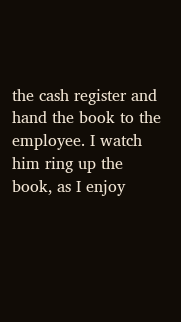the cash register and hand the book to the employee. I watch him ring up the book, as I enjoy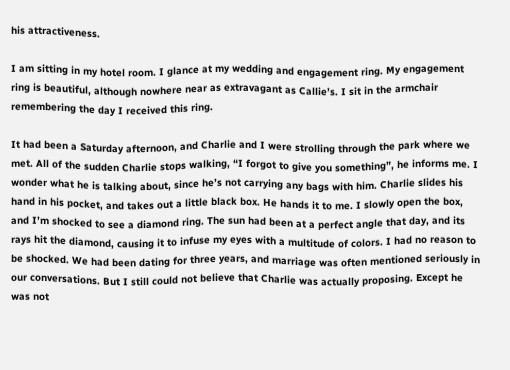his attractiveness.

I am sitting in my hotel room. I glance at my wedding and engagement ring. My engagement ring is beautiful, although nowhere near as extravagant as Callie’s. I sit in the armchair remembering the day I received this ring.

It had been a Saturday afternoon, and Charlie and I were strolling through the park where we met. All of the sudden Charlie stops walking, “I forgot to give you something”, he informs me. I wonder what he is talking about, since he’s not carrying any bags with him. Charlie slides his hand in his pocket, and takes out a little black box. He hands it to me. I slowly open the box, and I’m shocked to see a diamond ring. The sun had been at a perfect angle that day, and its rays hit the diamond, causing it to infuse my eyes with a multitude of colors. I had no reason to be shocked. We had been dating for three years, and marriage was often mentioned seriously in our conversations. But I still could not believe that Charlie was actually proposing. Except he was not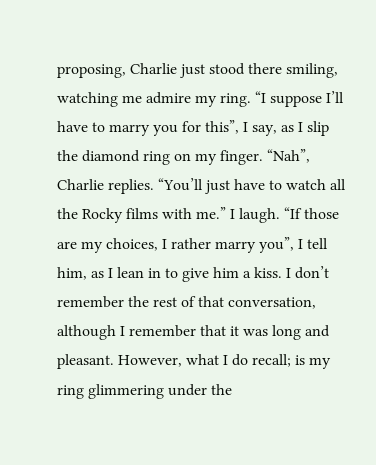proposing, Charlie just stood there smiling, watching me admire my ring. “I suppose I’ll have to marry you for this”, I say, as I slip the diamond ring on my finger. “Nah”, Charlie replies. “You’ll just have to watch all the Rocky films with me.” I laugh. “If those are my choices, I rather marry you”, I tell him, as I lean in to give him a kiss. I don’t remember the rest of that conversation, although I remember that it was long and pleasant. However, what I do recall; is my ring glimmering under the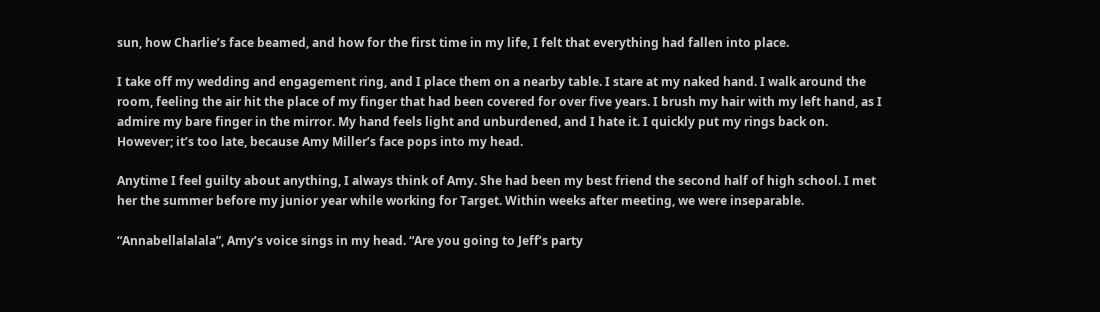sun, how Charlie’s face beamed, and how for the first time in my life, I felt that everything had fallen into place.

I take off my wedding and engagement ring, and I place them on a nearby table. I stare at my naked hand. I walk around the room, feeling the air hit the place of my finger that had been covered for over five years. I brush my hair with my left hand, as I admire my bare finger in the mirror. My hand feels light and unburdened, and I hate it. I quickly put my rings back on. However; it’s too late, because Amy Miller’s face pops into my head.

Anytime I feel guilty about anything, I always think of Amy. She had been my best friend the second half of high school. I met her the summer before my junior year while working for Target. Within weeks after meeting, we were inseparable.

“Annabellalalala”, Amy’s voice sings in my head. “Are you going to Jeff’s party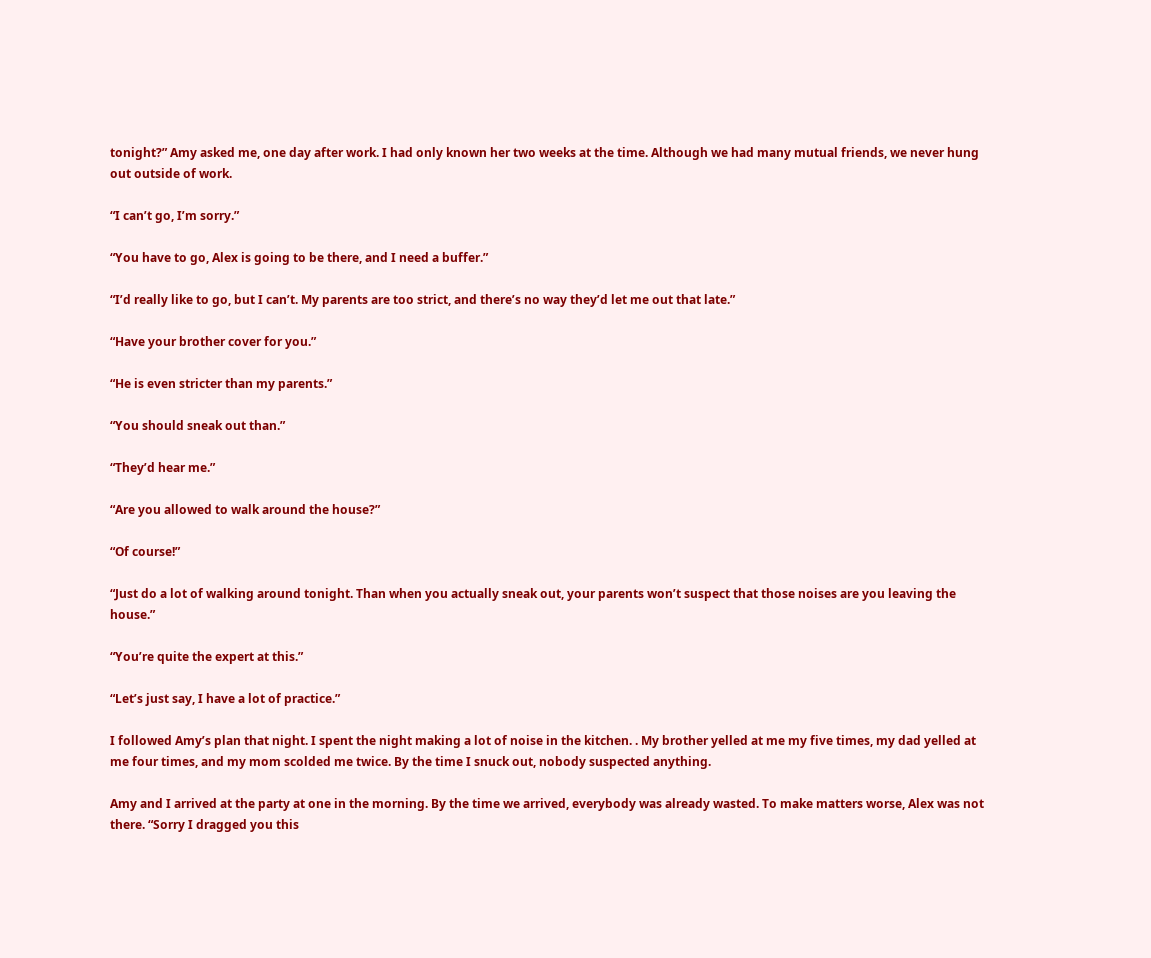tonight?” Amy asked me, one day after work. I had only known her two weeks at the time. Although we had many mutual friends, we never hung out outside of work.

“I can’t go, I’m sorry.”

“You have to go, Alex is going to be there, and I need a buffer.”

“I’d really like to go, but I can’t. My parents are too strict, and there’s no way they’d let me out that late.”

“Have your brother cover for you.”

“He is even stricter than my parents.”

“You should sneak out than.”

“They’d hear me.”

“Are you allowed to walk around the house?”

“Of course!”

“Just do a lot of walking around tonight. Than when you actually sneak out, your parents won’t suspect that those noises are you leaving the house.”

“You’re quite the expert at this.”

“Let’s just say, I have a lot of practice.”

I followed Amy’s plan that night. I spent the night making a lot of noise in the kitchen. . My brother yelled at me my five times, my dad yelled at me four times, and my mom scolded me twice. By the time I snuck out, nobody suspected anything.

Amy and I arrived at the party at one in the morning. By the time we arrived, everybody was already wasted. To make matters worse, Alex was not there. “Sorry I dragged you this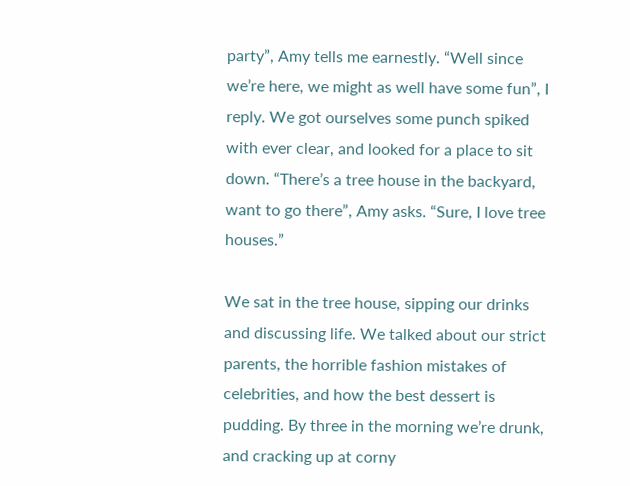party”, Amy tells me earnestly. “Well since we’re here, we might as well have some fun”, I reply. We got ourselves some punch spiked with ever clear, and looked for a place to sit down. “There’s a tree house in the backyard, want to go there”, Amy asks. “Sure, I love tree houses.”

We sat in the tree house, sipping our drinks and discussing life. We talked about our strict parents, the horrible fashion mistakes of celebrities, and how the best dessert is pudding. By three in the morning we’re drunk, and cracking up at corny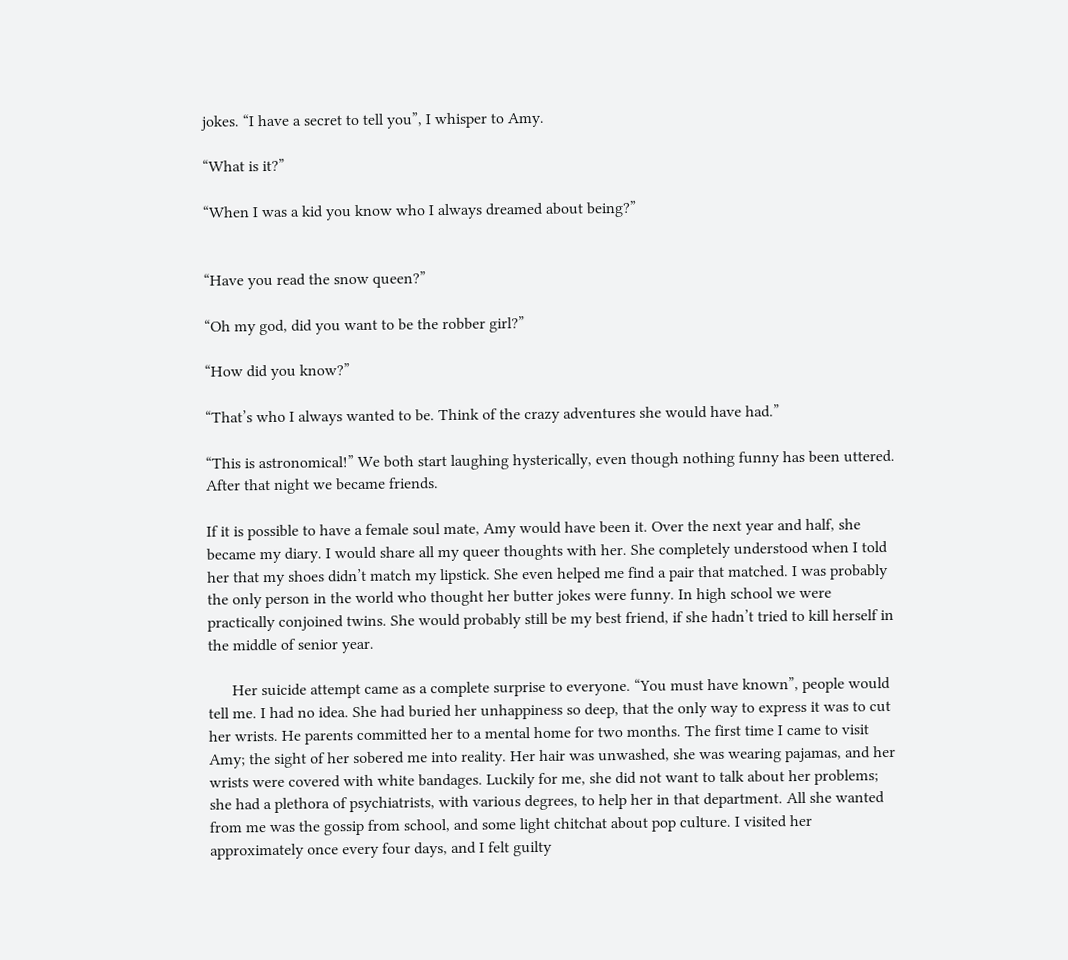jokes. “I have a secret to tell you”, I whisper to Amy.

“What is it?”

“When I was a kid you know who I always dreamed about being?”


“Have you read the snow queen?”

“Oh my god, did you want to be the robber girl?”

“How did you know?”

“That’s who I always wanted to be. Think of the crazy adventures she would have had.”

“This is astronomical!” We both start laughing hysterically, even though nothing funny has been uttered. After that night we became friends.

If it is possible to have a female soul mate, Amy would have been it. Over the next year and half, she became my diary. I would share all my queer thoughts with her. She completely understood when I told her that my shoes didn’t match my lipstick. She even helped me find a pair that matched. I was probably the only person in the world who thought her butter jokes were funny. In high school we were practically conjoined twins. She would probably still be my best friend, if she hadn’t tried to kill herself in the middle of senior year.

      Her suicide attempt came as a complete surprise to everyone. “You must have known”, people would tell me. I had no idea. She had buried her unhappiness so deep, that the only way to express it was to cut her wrists. He parents committed her to a mental home for two months. The first time I came to visit Amy; the sight of her sobered me into reality. Her hair was unwashed, she was wearing pajamas, and her wrists were covered with white bandages. Luckily for me, she did not want to talk about her problems; she had a plethora of psychiatrists, with various degrees, to help her in that department. All she wanted from me was the gossip from school, and some light chitchat about pop culture. I visited her approximately once every four days, and I felt guilty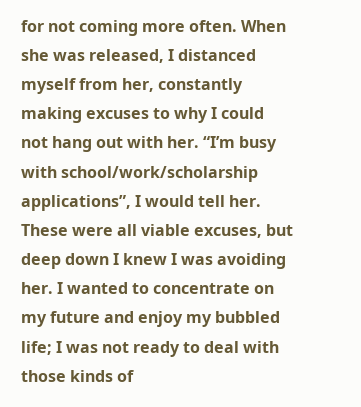for not coming more often. When she was released, I distanced myself from her, constantly making excuses to why I could not hang out with her. “I’m busy with school/work/scholarship applications”, I would tell her. These were all viable excuses, but deep down I knew I was avoiding her. I wanted to concentrate on my future and enjoy my bubbled life; I was not ready to deal with those kinds of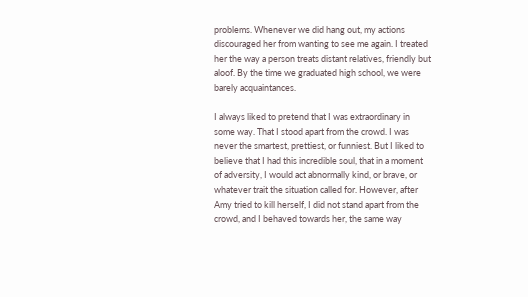problems. Whenever we did hang out, my actions discouraged her from wanting to see me again. I treated her the way a person treats distant relatives, friendly but aloof. By the time we graduated high school, we were barely acquaintances.

I always liked to pretend that I was extraordinary in some way. That I stood apart from the crowd. I was never the smartest, prettiest, or funniest. But I liked to believe that I had this incredible soul, that in a moment of adversity, I would act abnormally kind, or brave, or whatever trait the situation called for. However, after Amy tried to kill herself, I did not stand apart from the crowd, and I behaved towards her, the same way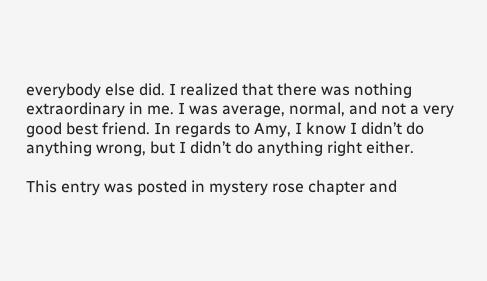everybody else did. I realized that there was nothing extraordinary in me. I was average, normal, and not a very good best friend. In regards to Amy, I know I didn’t do anything wrong, but I didn’t do anything right either.

This entry was posted in mystery rose chapter and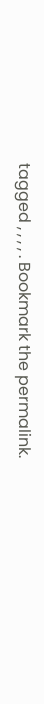tagged , , , , . Bookmark the permalink.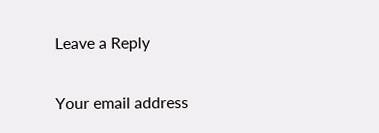Leave a Reply

Your email address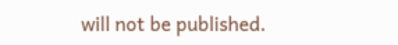will not be published.